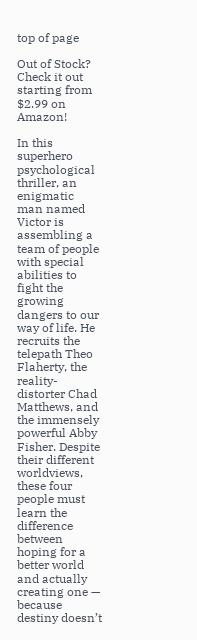top of page

Out of Stock? Check it out starting from $2.99 on Amazon!

In this superhero psychological thriller, an enigmatic man named Victor is assembling a team of people with special abilities to fight the growing dangers to our way of life. He recruits the telepath Theo Flaherty, the reality-distorter Chad Matthews, and the immensely powerful Abby Fisher. Despite their different worldviews, these four people must learn the difference between hoping for a better world and actually creating one — because destiny doesn’t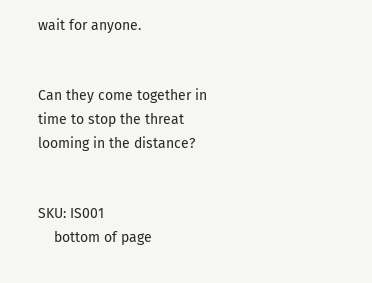wait for anyone.


Can they come together in time to stop the threat looming in the distance?


SKU: IS001
    bottom of page